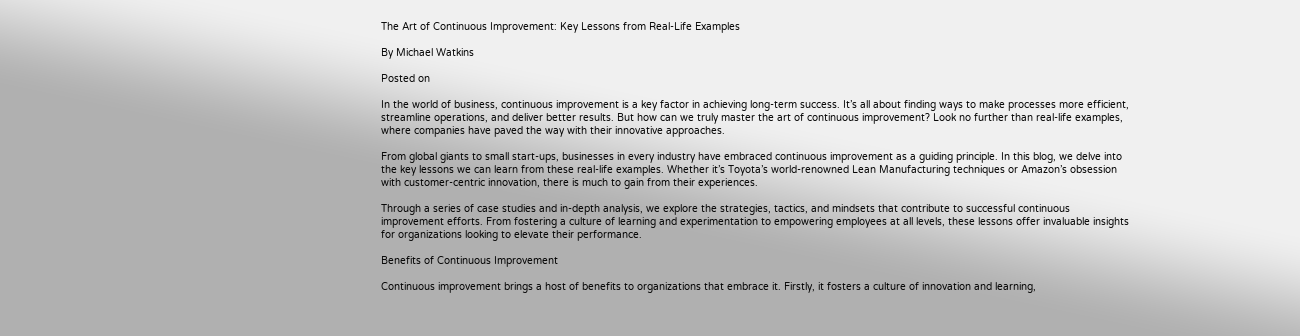The Art of Continuous Improvement: Key Lessons from Real-Life Examples

By Michael Watkins

Posted on

In the world of business, continuous improvement is a key factor in achieving long-term success. It’s all about finding ways to make processes more efficient, streamline operations, and deliver better results. But how can we truly master the art of continuous improvement? Look no further than real-life examples, where companies have paved the way with their innovative approaches.

From global giants to small start-ups, businesses in every industry have embraced continuous improvement as a guiding principle. In this blog, we delve into the key lessons we can learn from these real-life examples. Whether it’s Toyota’s world-renowned Lean Manufacturing techniques or Amazon’s obsession with customer-centric innovation, there is much to gain from their experiences.

Through a series of case studies and in-depth analysis, we explore the strategies, tactics, and mindsets that contribute to successful continuous improvement efforts. From fostering a culture of learning and experimentation to empowering employees at all levels, these lessons offer invaluable insights for organizations looking to elevate their performance.

Benefits of Continuous Improvement

Continuous improvement brings a host of benefits to organizations that embrace it. Firstly, it fosters a culture of innovation and learning,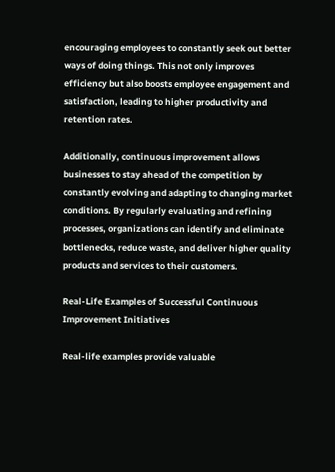encouraging employees to constantly seek out better ways of doing things. This not only improves efficiency but also boosts employee engagement and satisfaction, leading to higher productivity and retention rates.

Additionally, continuous improvement allows businesses to stay ahead of the competition by constantly evolving and adapting to changing market conditions. By regularly evaluating and refining processes, organizations can identify and eliminate bottlenecks, reduce waste, and deliver higher quality products and services to their customers.

Real-Life Examples of Successful Continuous Improvement Initiatives

Real-life examples provide valuable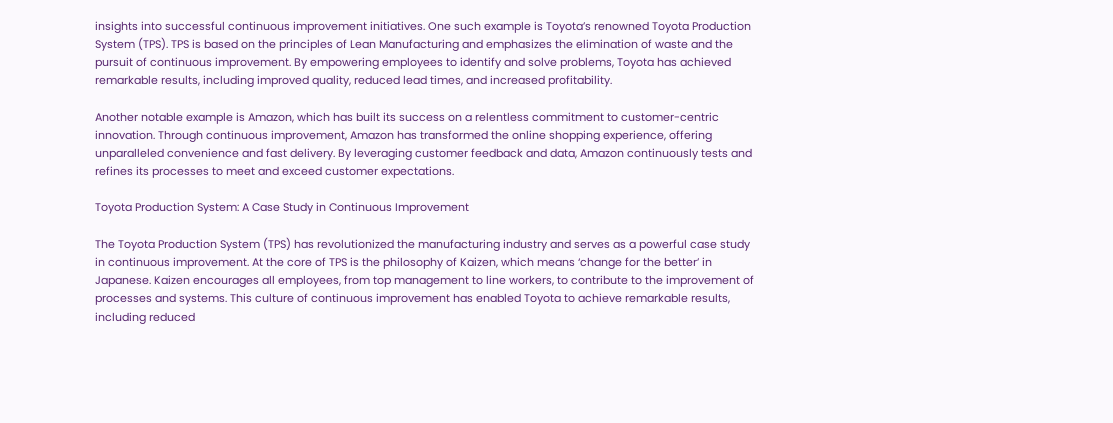insights into successful continuous improvement initiatives. One such example is Toyota’s renowned Toyota Production System (TPS). TPS is based on the principles of Lean Manufacturing and emphasizes the elimination of waste and the pursuit of continuous improvement. By empowering employees to identify and solve problems, Toyota has achieved remarkable results, including improved quality, reduced lead times, and increased profitability.

Another notable example is Amazon, which has built its success on a relentless commitment to customer-centric innovation. Through continuous improvement, Amazon has transformed the online shopping experience, offering unparalleled convenience and fast delivery. By leveraging customer feedback and data, Amazon continuously tests and refines its processes to meet and exceed customer expectations.

Toyota Production System: A Case Study in Continuous Improvement

The Toyota Production System (TPS) has revolutionized the manufacturing industry and serves as a powerful case study in continuous improvement. At the core of TPS is the philosophy of Kaizen, which means ‘change for the better’ in Japanese. Kaizen encourages all employees, from top management to line workers, to contribute to the improvement of processes and systems. This culture of continuous improvement has enabled Toyota to achieve remarkable results, including reduced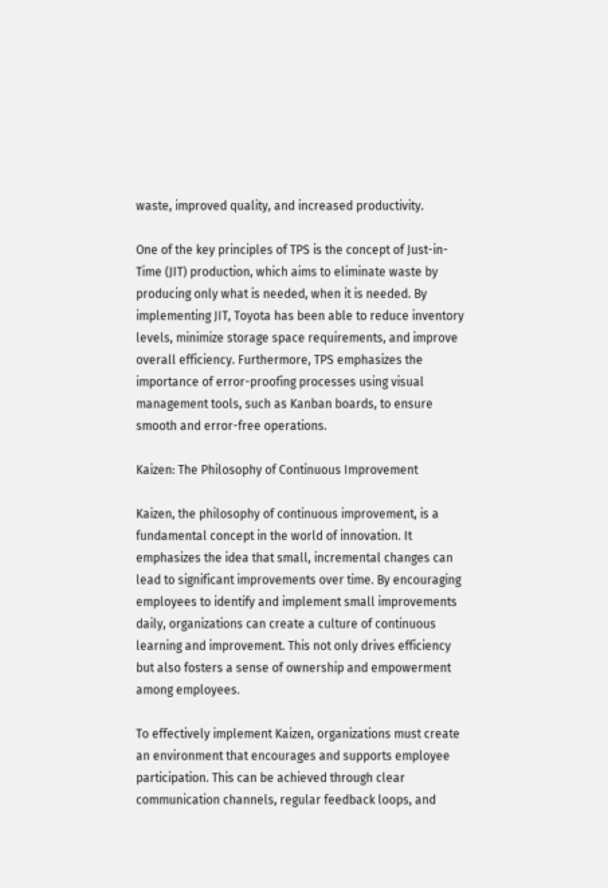waste, improved quality, and increased productivity.

One of the key principles of TPS is the concept of Just-in-Time (JIT) production, which aims to eliminate waste by producing only what is needed, when it is needed. By implementing JIT, Toyota has been able to reduce inventory levels, minimize storage space requirements, and improve overall efficiency. Furthermore, TPS emphasizes the importance of error-proofing processes using visual management tools, such as Kanban boards, to ensure smooth and error-free operations.

Kaizen: The Philosophy of Continuous Improvement

Kaizen, the philosophy of continuous improvement, is a fundamental concept in the world of innovation. It emphasizes the idea that small, incremental changes can lead to significant improvements over time. By encouraging employees to identify and implement small improvements daily, organizations can create a culture of continuous learning and improvement. This not only drives efficiency but also fosters a sense of ownership and empowerment among employees.

To effectively implement Kaizen, organizations must create an environment that encourages and supports employee participation. This can be achieved through clear communication channels, regular feedback loops, and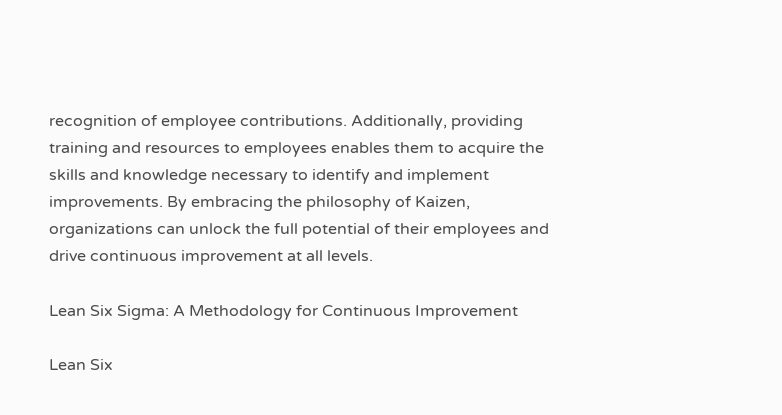recognition of employee contributions. Additionally, providing training and resources to employees enables them to acquire the skills and knowledge necessary to identify and implement improvements. By embracing the philosophy of Kaizen, organizations can unlock the full potential of their employees and drive continuous improvement at all levels.

Lean Six Sigma: A Methodology for Continuous Improvement

Lean Six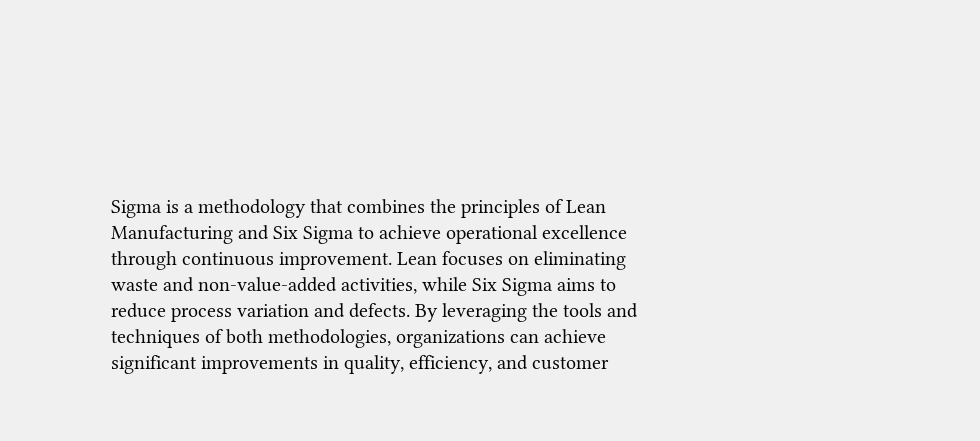Sigma is a methodology that combines the principles of Lean Manufacturing and Six Sigma to achieve operational excellence through continuous improvement. Lean focuses on eliminating waste and non-value-added activities, while Six Sigma aims to reduce process variation and defects. By leveraging the tools and techniques of both methodologies, organizations can achieve significant improvements in quality, efficiency, and customer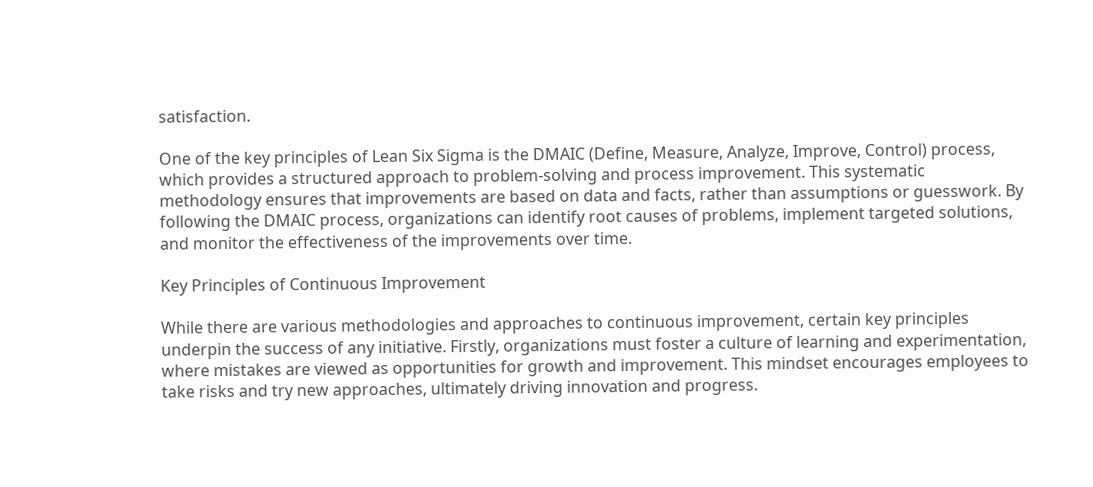satisfaction.

One of the key principles of Lean Six Sigma is the DMAIC (Define, Measure, Analyze, Improve, Control) process, which provides a structured approach to problem-solving and process improvement. This systematic methodology ensures that improvements are based on data and facts, rather than assumptions or guesswork. By following the DMAIC process, organizations can identify root causes of problems, implement targeted solutions, and monitor the effectiveness of the improvements over time.

Key Principles of Continuous Improvement

While there are various methodologies and approaches to continuous improvement, certain key principles underpin the success of any initiative. Firstly, organizations must foster a culture of learning and experimentation, where mistakes are viewed as opportunities for growth and improvement. This mindset encourages employees to take risks and try new approaches, ultimately driving innovation and progress.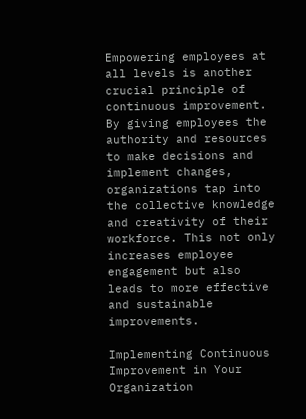Empowering employees at all levels is another crucial principle of continuous improvement. By giving employees the authority and resources to make decisions and implement changes, organizations tap into the collective knowledge and creativity of their workforce. This not only increases employee engagement but also leads to more effective and sustainable improvements.

Implementing Continuous Improvement in Your Organization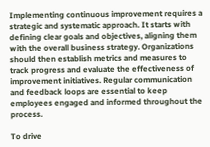Implementing continuous improvement requires a strategic and systematic approach. It starts with defining clear goals and objectives, aligning them with the overall business strategy. Organizations should then establish metrics and measures to track progress and evaluate the effectiveness of improvement initiatives. Regular communication and feedback loops are essential to keep employees engaged and informed throughout the process.

To drive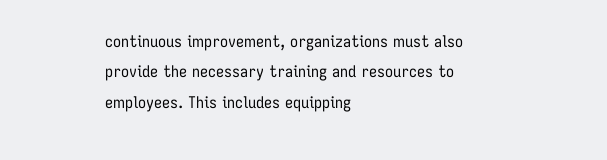continuous improvement, organizations must also provide the necessary training and resources to employees. This includes equipping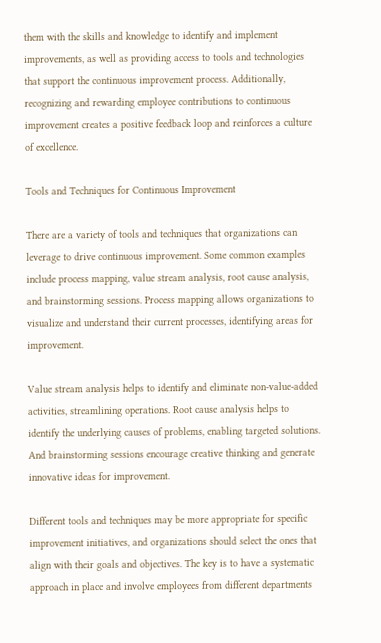them with the skills and knowledge to identify and implement improvements, as well as providing access to tools and technologies that support the continuous improvement process. Additionally, recognizing and rewarding employee contributions to continuous improvement creates a positive feedback loop and reinforces a culture of excellence.

Tools and Techniques for Continuous Improvement

There are a variety of tools and techniques that organizations can leverage to drive continuous improvement. Some common examples include process mapping, value stream analysis, root cause analysis, and brainstorming sessions. Process mapping allows organizations to visualize and understand their current processes, identifying areas for improvement.

Value stream analysis helps to identify and eliminate non-value-added activities, streamlining operations. Root cause analysis helps to identify the underlying causes of problems, enabling targeted solutions. And brainstorming sessions encourage creative thinking and generate innovative ideas for improvement.

Different tools and techniques may be more appropriate for specific improvement initiatives, and organizations should select the ones that align with their goals and objectives. The key is to have a systematic approach in place and involve employees from different departments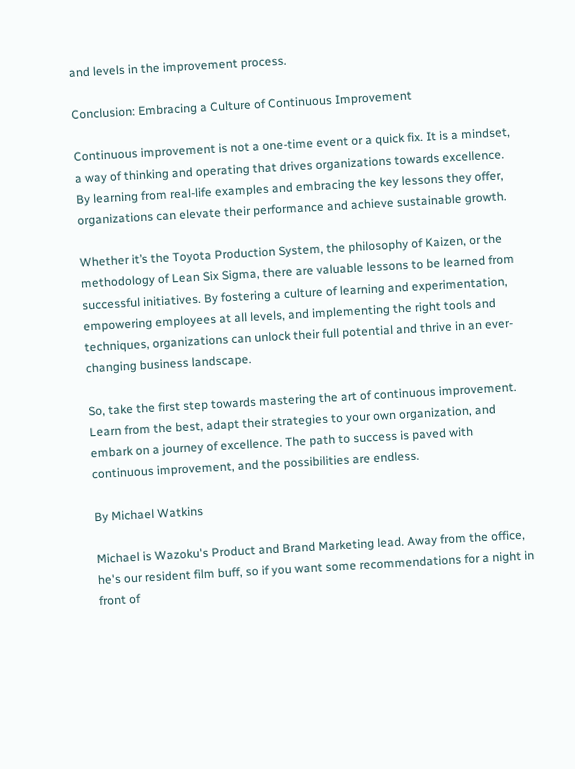and levels in the improvement process.

Conclusion: Embracing a Culture of Continuous Improvement

Continuous improvement is not a one-time event or a quick fix. It is a mindset, a way of thinking and operating that drives organizations towards excellence. By learning from real-life examples and embracing the key lessons they offer, organizations can elevate their performance and achieve sustainable growth.

Whether it’s the Toyota Production System, the philosophy of Kaizen, or the methodology of Lean Six Sigma, there are valuable lessons to be learned from successful initiatives. By fostering a culture of learning and experimentation, empowering employees at all levels, and implementing the right tools and techniques, organizations can unlock their full potential and thrive in an ever-changing business landscape.

So, take the first step towards mastering the art of continuous improvement. Learn from the best, adapt their strategies to your own organization, and embark on a journey of excellence. The path to success is paved with continuous improvement, and the possibilities are endless.

By Michael Watkins

Michael is Wazoku's Product and Brand Marketing lead. Away from the office, he's our resident film buff, so if you want some recommendations for a night in front of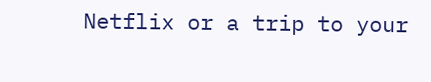Netflix or a trip to your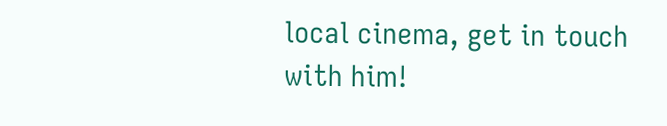local cinema, get in touch with him!